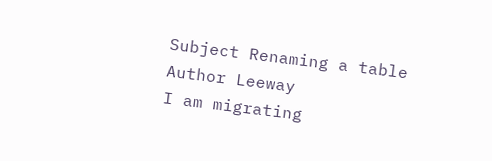Subject Renaming a table
Author Leeway
I am migrating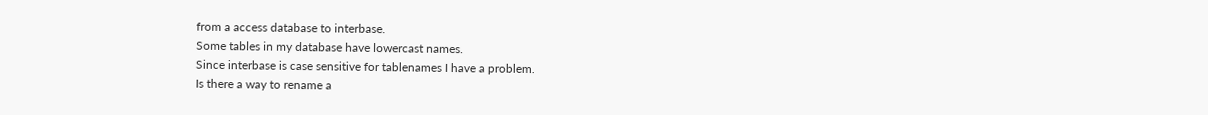from a access database to interbase.
Some tables in my database have lowercast names.
Since interbase is case sensitive for tablenames I have a problem.
Is there a way to rename a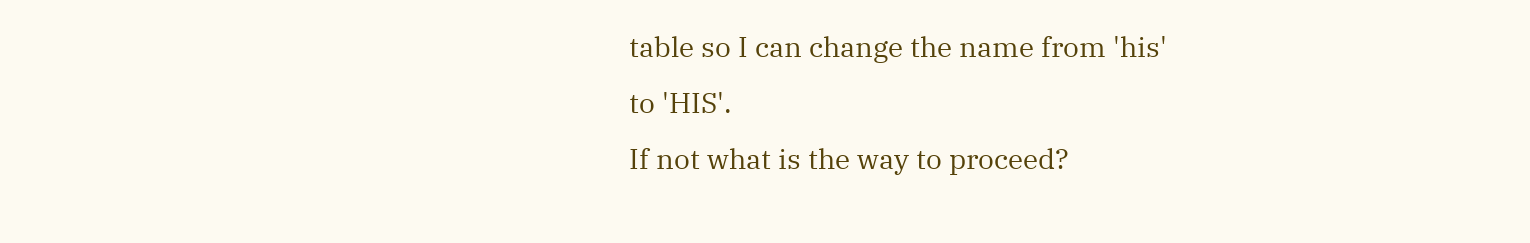table so I can change the name from 'his'
to 'HIS'.
If not what is the way to proceed?